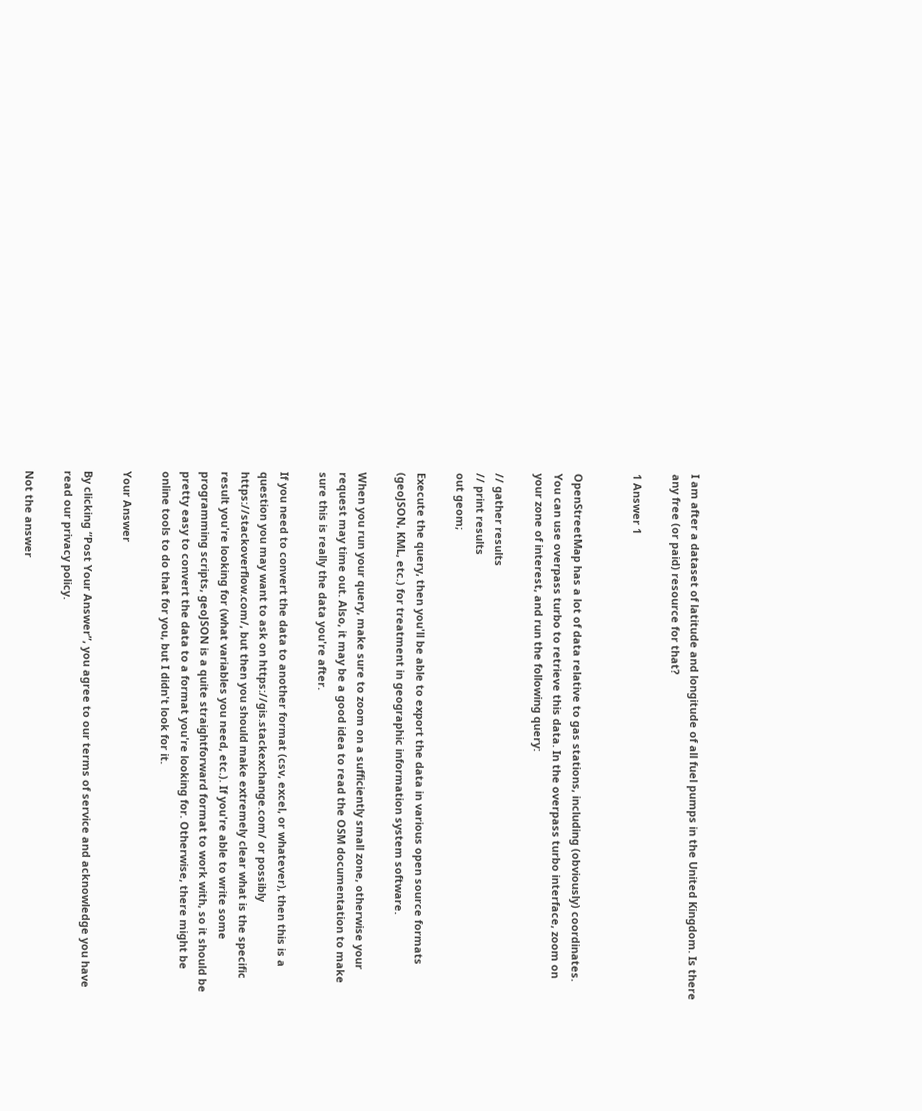I am after a dataset of latitude and longitude of all fuel pumps in the United Kingdom. Is there any free (or paid) resource for that?

1 Answer 1


OpenStreetMap has a lot of data relative to gas stations, including (obviously) coordinates. You can use overpass turbo to retrieve this data. In the overpass turbo interface, zoom on your zone of interest, and run the following query:

// gather results
// print results
out geom;

Execute the query, then you'll be able to export the data in various open source formats (geoJSON, KML, etc.) for treatment in geographic information system software.

When you run your query, make sure to zoom on a sufficiently small zone, otherwise your request may time out. Also, it may be a good idea to read the OSM documentation to make sure this is really the data you're after.

If you need to convert the data to another format (csv, excel, or whatever), then this is a question you may want to ask on https://gis.stackexchange.com/ or possibly https://stackoverflow.com/, but then you should make extremely clear what is the specific result you're looking for (what variables you need, etc.). If you're able to write some programming scripts, geoJSON is a quite straightforward format to work with, so it should be pretty easy to convert the data to a format you're looking for. Otherwise, there might be online tools to do that for you, but I didn't look for it.

Your Answer

By clicking “Post Your Answer”, you agree to our terms of service and acknowledge you have read our privacy policy.

Not the answer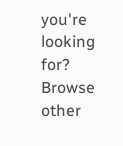you're looking for? Browse other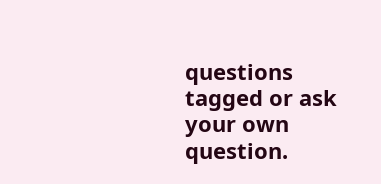questions tagged or ask your own question.